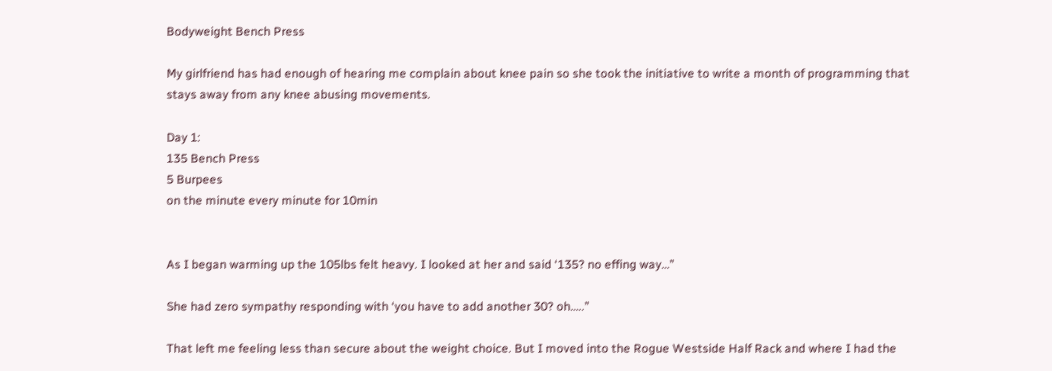Bodyweight Bench Press

My girlfriend has had enough of hearing me complain about knee pain so she took the initiative to write a month of programming that stays away from any knee abusing movements.

Day 1:
135 Bench Press
5 Burpees
on the minute every minute for 10min


As I began warming up the 105lbs felt heavy. I looked at her and said ‘135? no effing way…”

She had zero sympathy responding with ‘you have to add another 30? oh…..”

That left me feeling less than secure about the weight choice. But I moved into the Rogue Westside Half Rack and where I had the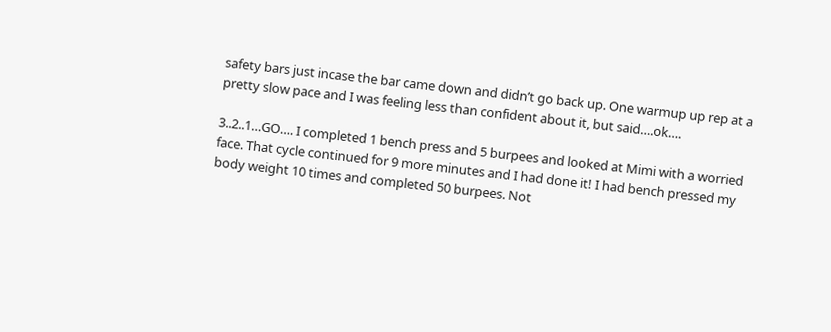safety bars just incase the bar came down and didn’t go back up. One warmup up rep at a pretty slow pace and I was feeling less than confident about it, but said….ok….

3..2..1…GO…. I completed 1 bench press and 5 burpees and looked at Mimi with a worried face. That cycle continued for 9 more minutes and I had done it! I had bench pressed my body weight 10 times and completed 50 burpees. Not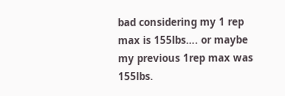bad considering my 1 rep max is 155lbs…. or maybe my previous 1rep max was 155lbs.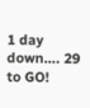1 day down…. 29 to GO!